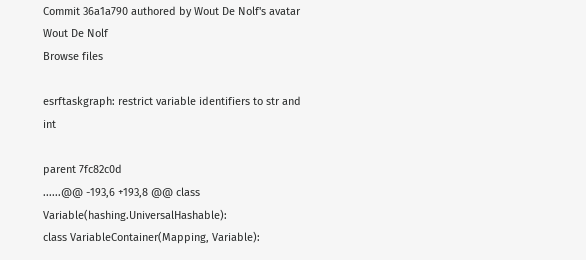Commit 36a1a790 authored by Wout De Nolf's avatar Wout De Nolf
Browse files

esrftaskgraph: restrict variable identifiers to str and int

parent 7fc82c0d
......@@ -193,6 +193,8 @@ class Variable(hashing.UniversalHashable):
class VariableContainer(Mapping, Variable):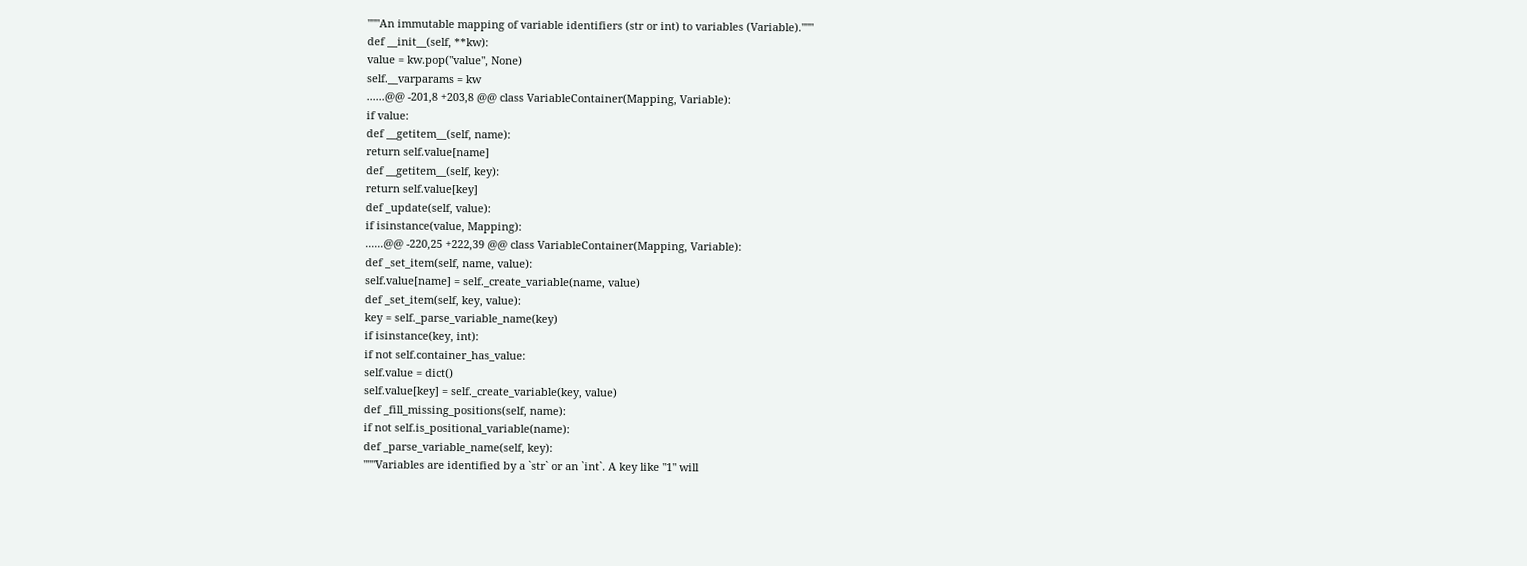"""An immutable mapping of variable identifiers (str or int) to variables (Variable)."""
def __init__(self, **kw):
value = kw.pop("value", None)
self.__varparams = kw
......@@ -201,8 +203,8 @@ class VariableContainer(Mapping, Variable):
if value:
def __getitem__(self, name):
return self.value[name]
def __getitem__(self, key):
return self.value[key]
def _update(self, value):
if isinstance(value, Mapping):
......@@ -220,25 +222,39 @@ class VariableContainer(Mapping, Variable):
def _set_item(self, name, value):
self.value[name] = self._create_variable(name, value)
def _set_item(self, key, value):
key = self._parse_variable_name(key)
if isinstance(key, int):
if not self.container_has_value:
self.value = dict()
self.value[key] = self._create_variable(key, value)
def _fill_missing_positions(self, name):
if not self.is_positional_variable(name):
def _parse_variable_name(self, key):
"""Variables are identified by a `str` or an `int`. A key like "1" will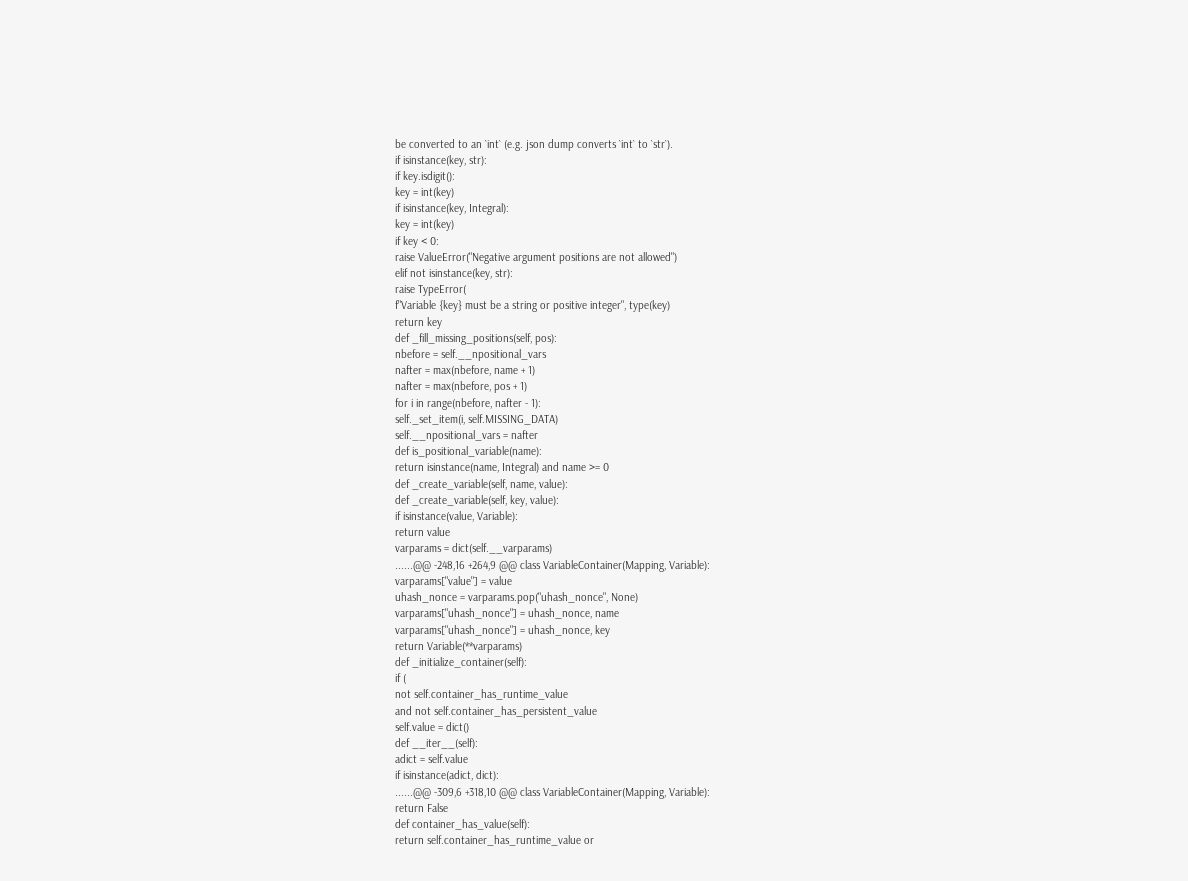be converted to an `int` (e.g. json dump converts `int` to `str`).
if isinstance(key, str):
if key.isdigit():
key = int(key)
if isinstance(key, Integral):
key = int(key)
if key < 0:
raise ValueError("Negative argument positions are not allowed")
elif not isinstance(key, str):
raise TypeError(
f"Variable {key} must be a string or positive integer", type(key)
return key
def _fill_missing_positions(self, pos):
nbefore = self.__npositional_vars
nafter = max(nbefore, name + 1)
nafter = max(nbefore, pos + 1)
for i in range(nbefore, nafter - 1):
self._set_item(i, self.MISSING_DATA)
self.__npositional_vars = nafter
def is_positional_variable(name):
return isinstance(name, Integral) and name >= 0
def _create_variable(self, name, value):
def _create_variable(self, key, value):
if isinstance(value, Variable):
return value
varparams = dict(self.__varparams)
......@@ -248,16 +264,9 @@ class VariableContainer(Mapping, Variable):
varparams["value"] = value
uhash_nonce = varparams.pop("uhash_nonce", None)
varparams["uhash_nonce"] = uhash_nonce, name
varparams["uhash_nonce"] = uhash_nonce, key
return Variable(**varparams)
def _initialize_container(self):
if (
not self.container_has_runtime_value
and not self.container_has_persistent_value
self.value = dict()
def __iter__(self):
adict = self.value
if isinstance(adict, dict):
......@@ -309,6 +318,10 @@ class VariableContainer(Mapping, Variable):
return False
def container_has_value(self):
return self.container_has_runtime_value or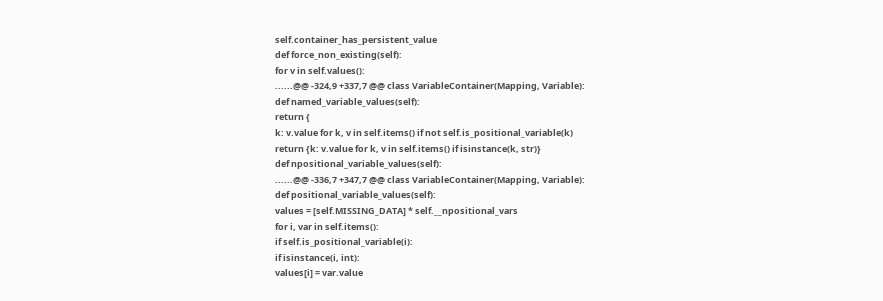self.container_has_persistent_value
def force_non_existing(self):
for v in self.values():
......@@ -324,9 +337,7 @@ class VariableContainer(Mapping, Variable):
def named_variable_values(self):
return {
k: v.value for k, v in self.items() if not self.is_positional_variable(k)
return {k: v.value for k, v in self.items() if isinstance(k, str)}
def npositional_variable_values(self):
......@@ -336,7 +347,7 @@ class VariableContainer(Mapping, Variable):
def positional_variable_values(self):
values = [self.MISSING_DATA] * self.__npositional_vars
for i, var in self.items():
if self.is_positional_variable(i):
if isinstance(i, int):
values[i] = var.value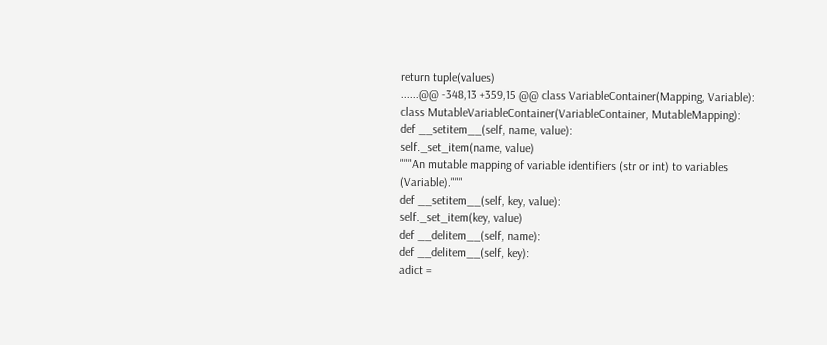return tuple(values)
......@@ -348,13 +359,15 @@ class VariableContainer(Mapping, Variable):
class MutableVariableContainer(VariableContainer, MutableMapping):
def __setitem__(self, name, value):
self._set_item(name, value)
"""An mutable mapping of variable identifiers (str or int) to variables (Variable)."""
def __setitem__(self, key, value):
self._set_item(key, value)
def __delitem__(self, name):
def __delitem__(self, key):
adict =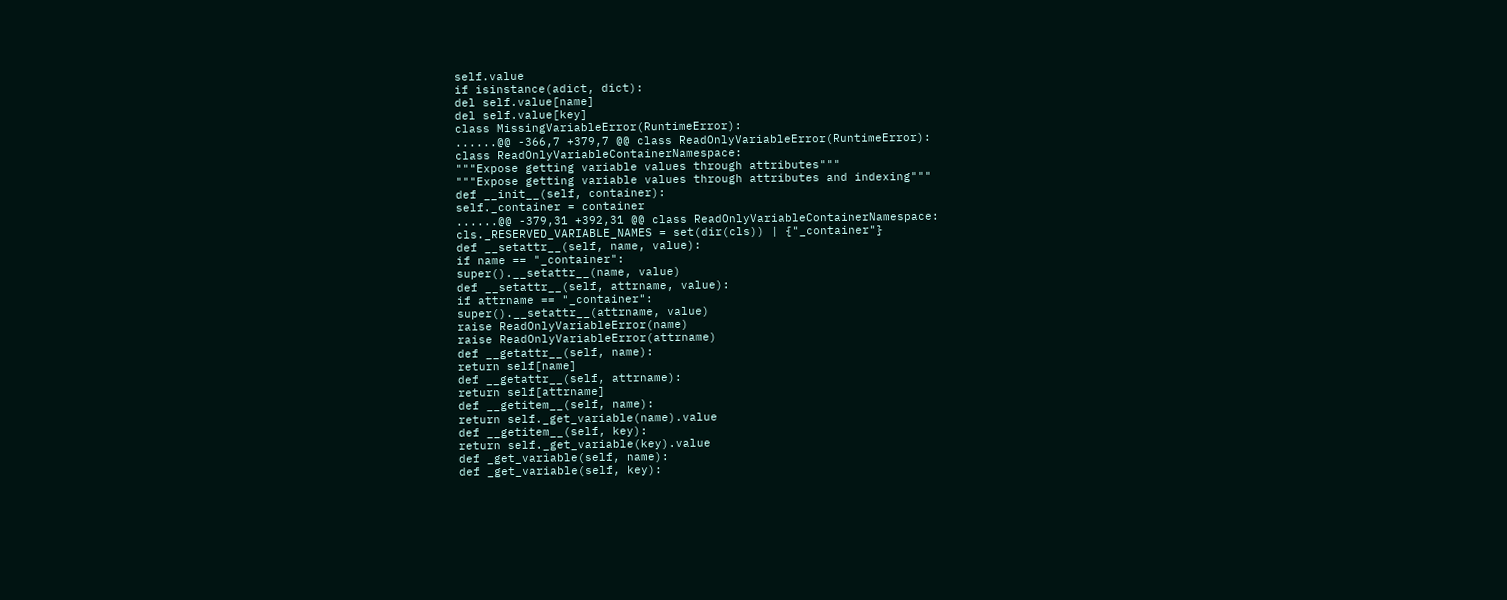self.value
if isinstance(adict, dict):
del self.value[name]
del self.value[key]
class MissingVariableError(RuntimeError):
......@@ -366,7 +379,7 @@ class ReadOnlyVariableError(RuntimeError):
class ReadOnlyVariableContainerNamespace:
"""Expose getting variable values through attributes"""
"""Expose getting variable values through attributes and indexing"""
def __init__(self, container):
self._container = container
......@@ -379,31 +392,31 @@ class ReadOnlyVariableContainerNamespace:
cls._RESERVED_VARIABLE_NAMES = set(dir(cls)) | {"_container"}
def __setattr__(self, name, value):
if name == "_container":
super().__setattr__(name, value)
def __setattr__(self, attrname, value):
if attrname == "_container":
super().__setattr__(attrname, value)
raise ReadOnlyVariableError(name)
raise ReadOnlyVariableError(attrname)
def __getattr__(self, name):
return self[name]
def __getattr__(self, attrname):
return self[attrname]
def __getitem__(self, name):
return self._get_variable(name).value
def __getitem__(self, key):
return self._get_variable(key).value
def _get_variable(self, name):
def _get_variable(self, key):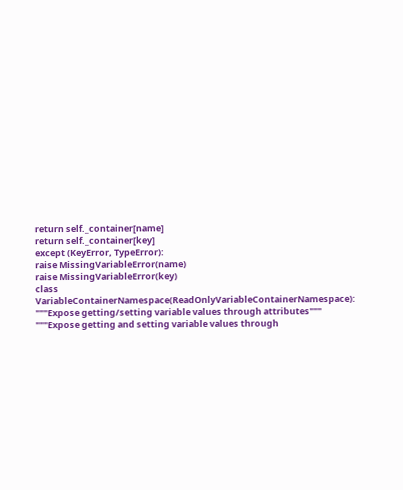return self._container[name]
return self._container[key]
except (KeyError, TypeError):
raise MissingVariableError(name)
raise MissingVariableError(key)
class VariableContainerNamespace(ReadOnlyVariableContainerNamespace):
"""Expose getting/setting variable values through attributes"""
"""Expose getting and setting variable values through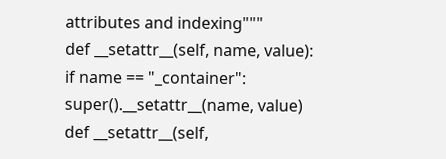attributes and indexing"""
def __setattr__(self, name, value):
if name == "_container":
super().__setattr__(name, value)
def __setattr__(self,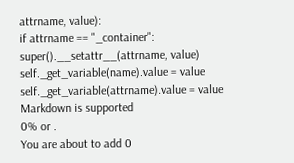attrname, value):
if attrname == "_container":
super().__setattr__(attrname, value)
self._get_variable(name).value = value
self._get_variable(attrname).value = value
Markdown is supported
0% or .
You are about to add 0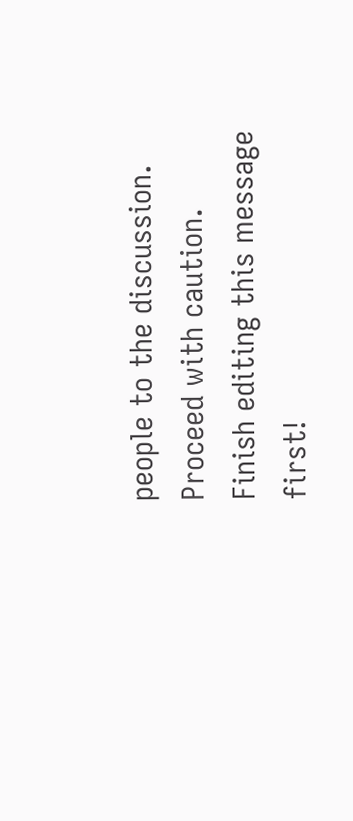people to the discussion. Proceed with caution.
Finish editing this message first!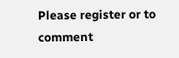Please register or to comment